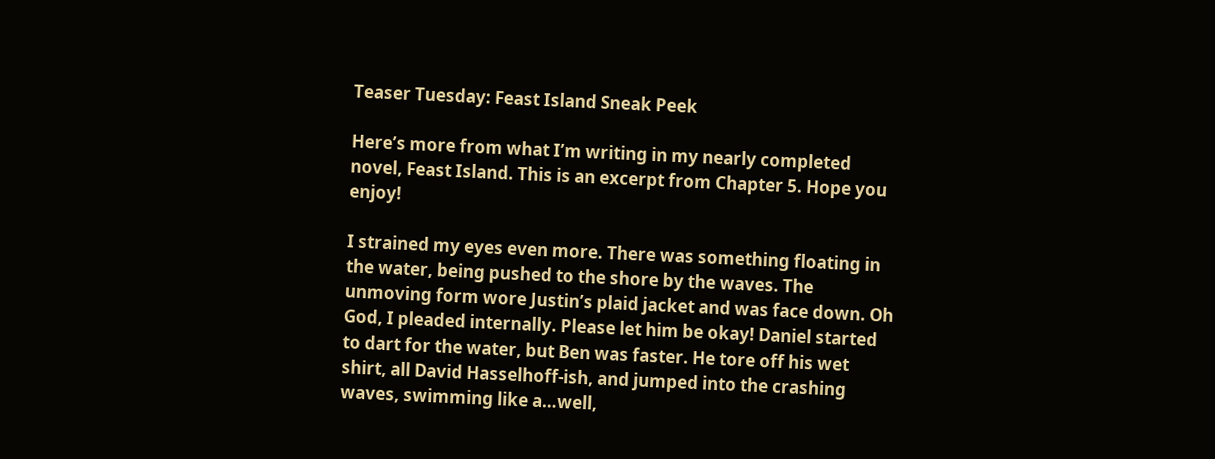Teaser Tuesday: Feast Island Sneak Peek

Here’s more from what I’m writing in my nearly completed novel, Feast Island. This is an excerpt from Chapter 5. Hope you enjoy!

I strained my eyes even more. There was something floating in the water, being pushed to the shore by the waves. The unmoving form wore Justin’s plaid jacket and was face down. Oh God, I pleaded internally. Please let him be okay! Daniel started to dart for the water, but Ben was faster. He tore off his wet shirt, all David Hasselhoff-ish, and jumped into the crashing waves, swimming like a…well,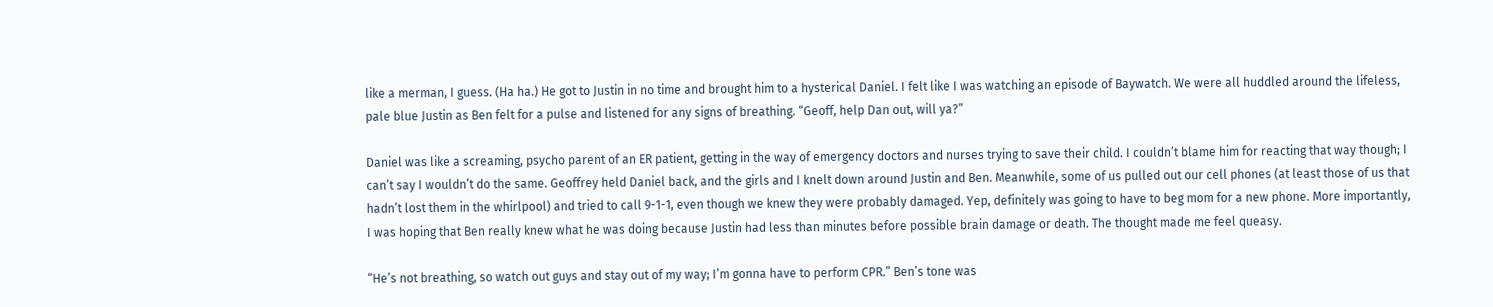like a merman, I guess. (Ha ha.) He got to Justin in no time and brought him to a hysterical Daniel. I felt like I was watching an episode of Baywatch. We were all huddled around the lifeless, pale blue Justin as Ben felt for a pulse and listened for any signs of breathing. “Geoff, help Dan out, will ya?”

Daniel was like a screaming, psycho parent of an ER patient, getting in the way of emergency doctors and nurses trying to save their child. I couldn’t blame him for reacting that way though; I can’t say I wouldn’t do the same. Geoffrey held Daniel back, and the girls and I knelt down around Justin and Ben. Meanwhile, some of us pulled out our cell phones (at least those of us that hadn’t lost them in the whirlpool) and tried to call 9-1-1, even though we knew they were probably damaged. Yep, definitely was going to have to beg mom for a new phone. More importantly, I was hoping that Ben really knew what he was doing because Justin had less than minutes before possible brain damage or death. The thought made me feel queasy.

“He’s not breathing, so watch out guys and stay out of my way; I’m gonna have to perform CPR.” Ben’s tone was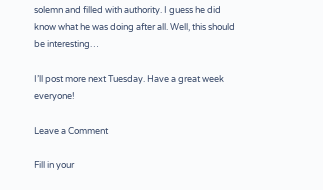solemn and filled with authority. I guess he did know what he was doing after all. Well, this should be interesting…

I’ll post more next Tuesday. Have a great week everyone!

Leave a Comment

Fill in your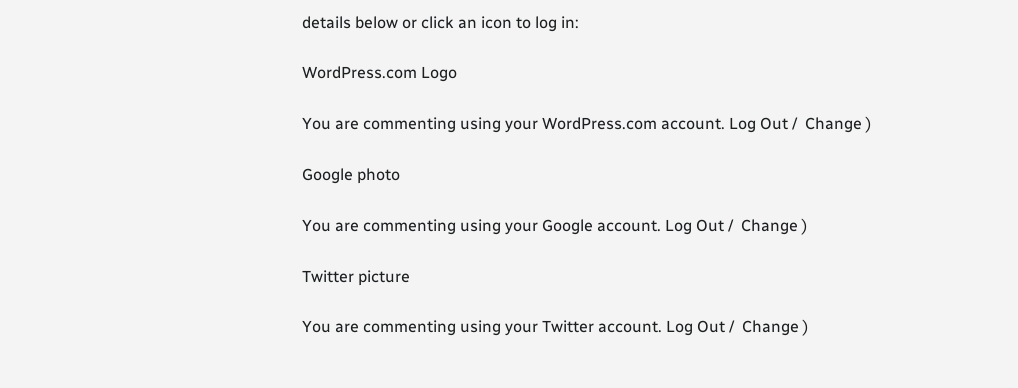details below or click an icon to log in:

WordPress.com Logo

You are commenting using your WordPress.com account. Log Out /  Change )

Google photo

You are commenting using your Google account. Log Out /  Change )

Twitter picture

You are commenting using your Twitter account. Log Out /  Change )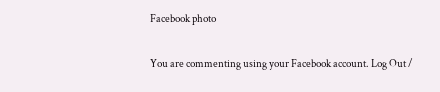Facebook photo

You are commenting using your Facebook account. Log Out /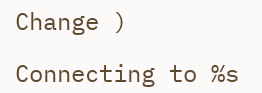Change )

Connecting to %s